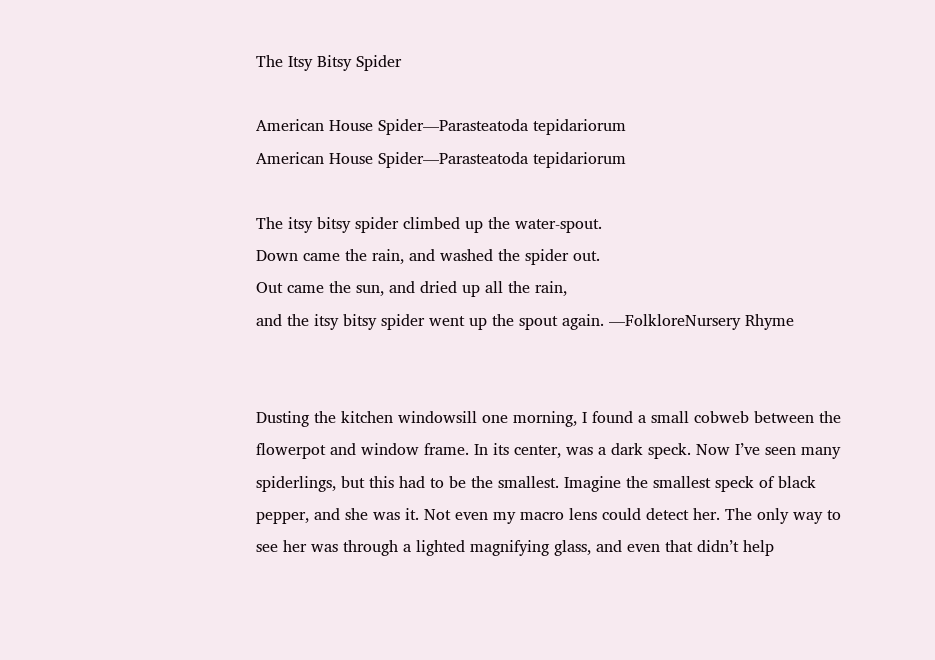The Itsy Bitsy Spider

American House Spider—Parasteatoda tepidariorum
American House Spider—Parasteatoda tepidariorum

The itsy bitsy spider climbed up the water-spout.
Down came the rain, and washed the spider out.
Out came the sun, and dried up all the rain,
and the itsy bitsy spider went up the spout again. —FolkloreNursery Rhyme


Dusting the kitchen windowsill one morning, I found a small cobweb between the flowerpot and window frame. In its center, was a dark speck. Now I’ve seen many spiderlings, but this had to be the smallest. Imagine the smallest speck of black pepper, and she was it. Not even my macro lens could detect her. The only way to see her was through a lighted magnifying glass, and even that didn’t help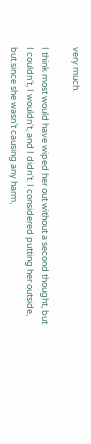very much.

I think most would have wiped her out without a second thought, but I couldn’t, I wouldn’t, and I didn’t. I considered putting her outside, but since she wasn’t causing any harm,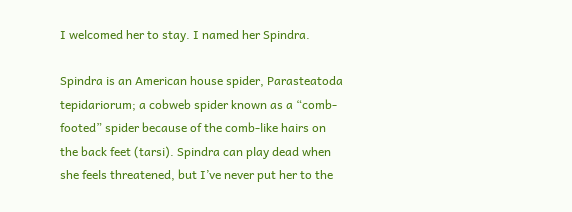I welcomed her to stay. I named her Spindra.

Spindra is an American house spider, Parasteatoda tepidariorum; a cobweb spider known as a “comb-footed” spider because of the comb-like hairs on the back feet (tarsi). Spindra can play dead when she feels threatened, but I’ve never put her to the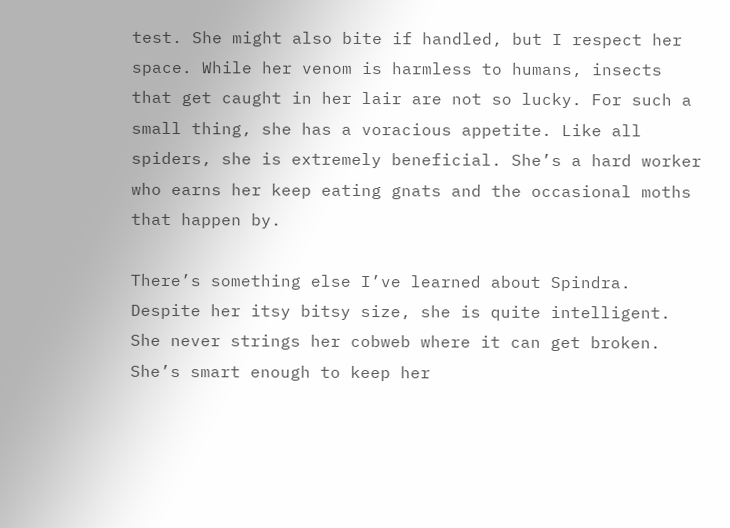test. She might also bite if handled, but I respect her space. While her venom is harmless to humans, insects that get caught in her lair are not so lucky. For such a small thing, she has a voracious appetite. Like all spiders, she is extremely beneficial. She’s a hard worker who earns her keep eating gnats and the occasional moths that happen by.

There’s something else I’ve learned about Spindra. Despite her itsy bitsy size, she is quite intelligent. She never strings her cobweb where it can get broken. She’s smart enough to keep her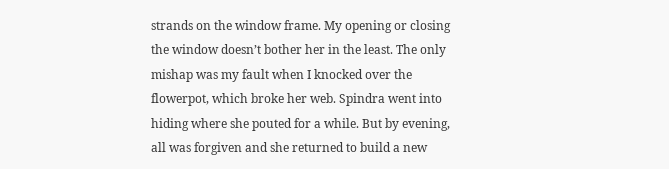strands on the window frame. My opening or closing the window doesn’t bother her in the least. The only mishap was my fault when I knocked over the flowerpot, which broke her web. Spindra went into hiding where she pouted for a while. But by evening, all was forgiven and she returned to build a new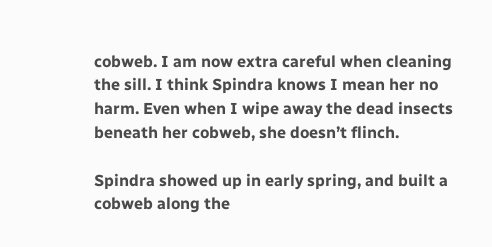cobweb. I am now extra careful when cleaning the sill. I think Spindra knows I mean her no harm. Even when I wipe away the dead insects beneath her cobweb, she doesn’t flinch.

Spindra showed up in early spring, and built a cobweb along the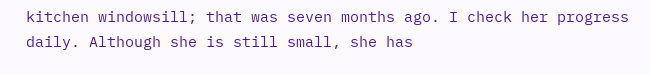kitchen windowsill; that was seven months ago. I check her progress daily. Although she is still small, she has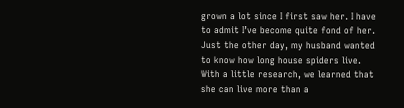grown a lot since I first saw her. I have to admit I’ve become quite fond of her. Just the other day, my husband wanted to know how long house spiders live. With a little research, we learned that she can live more than a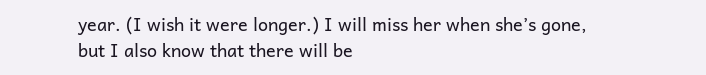year. (I wish it were longer.) I will miss her when she’s gone, but I also know that there will be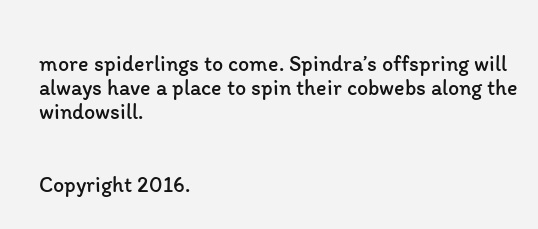more spiderlings to come. Spindra’s offspring will always have a place to spin their cobwebs along the windowsill.


Copyright 2016.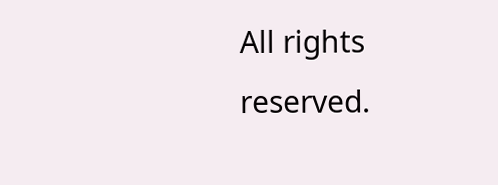All rights reserved.